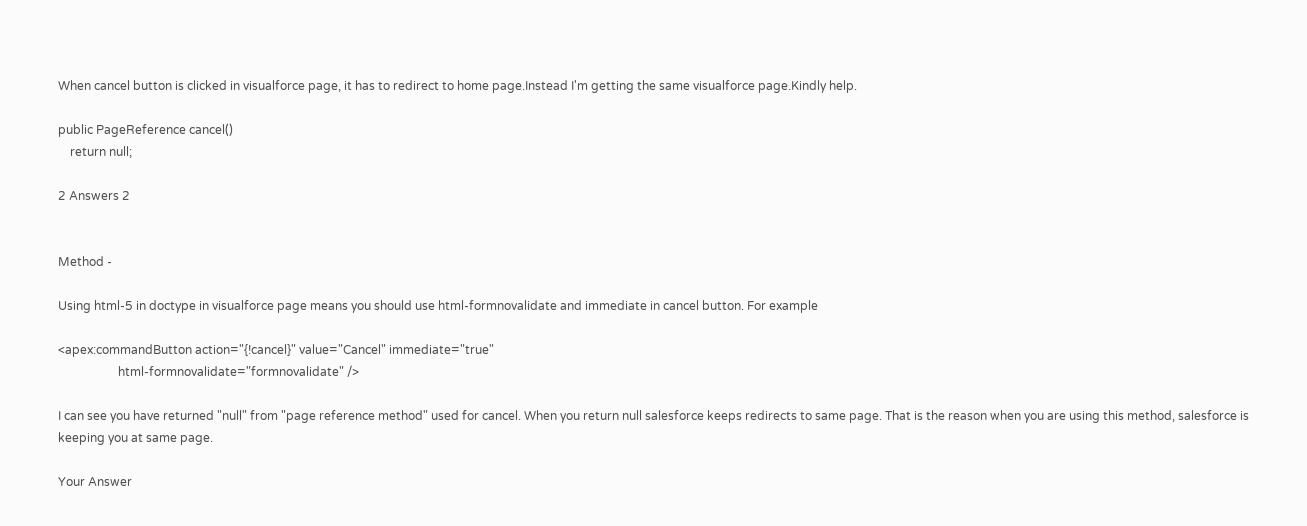When cancel button is clicked in visualforce page, it has to redirect to home page.Instead I'm getting the same visualforce page.Kindly help.

public PageReference cancel()
    return null;

2 Answers 2


Method -

Using html-5 in doctype in visualforce page means you should use html-formnovalidate and immediate in cancel button. For example

<apex:commandButton action="{!cancel}" value="Cancel" immediate="true"
                    html-formnovalidate="formnovalidate" />

I can see you have returned "null" from "page reference method" used for cancel. When you return null salesforce keeps redirects to same page. That is the reason when you are using this method, salesforce is keeping you at same page.

Your Answer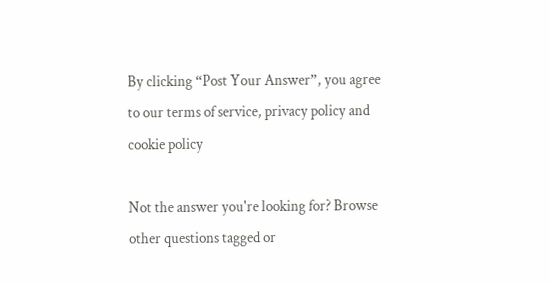By clicking “Post Your Answer”, you agree to our terms of service, privacy policy and cookie policy

Not the answer you're looking for? Browse other questions tagged or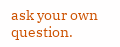ask your own question.